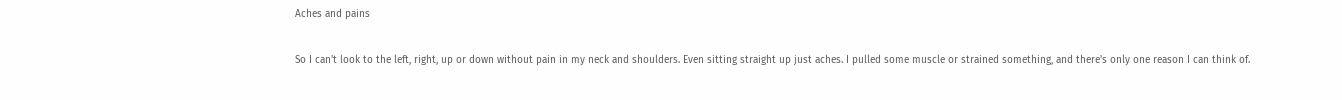Aches and pains

So I can't look to the left, right, up or down without pain in my neck and shoulders. Even sitting straight up just aches. I pulled some muscle or strained something, and there's only one reason I can think of.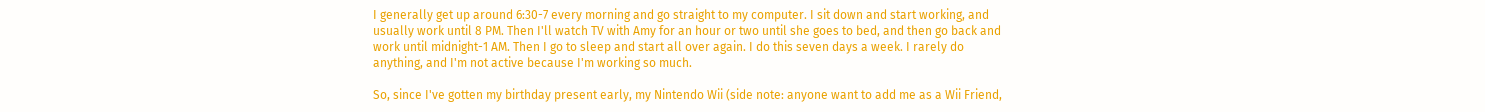I generally get up around 6:30-7 every morning and go straight to my computer. I sit down and start working, and usually work until 8 PM. Then I'll watch TV with Amy for an hour or two until she goes to bed, and then go back and work until midnight-1 AM. Then I go to sleep and start all over again. I do this seven days a week. I rarely do anything, and I'm not active because I'm working so much.

So, since I've gotten my birthday present early, my Nintendo Wii (side note: anyone want to add me as a Wii Friend,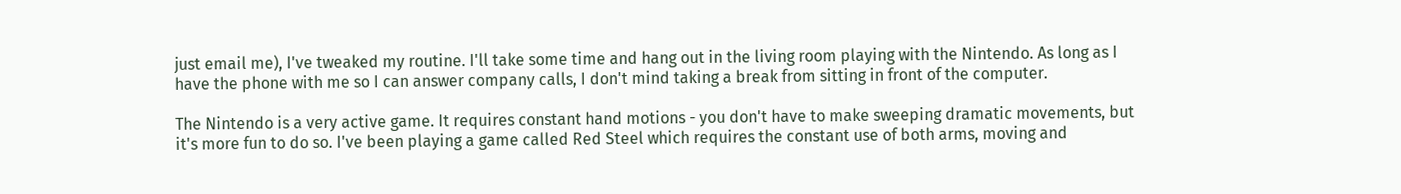just email me), I've tweaked my routine. I'll take some time and hang out in the living room playing with the Nintendo. As long as I have the phone with me so I can answer company calls, I don't mind taking a break from sitting in front of the computer.

The Nintendo is a very active game. It requires constant hand motions - you don't have to make sweeping dramatic movements, but it's more fun to do so. I've been playing a game called Red Steel which requires the constant use of both arms, moving and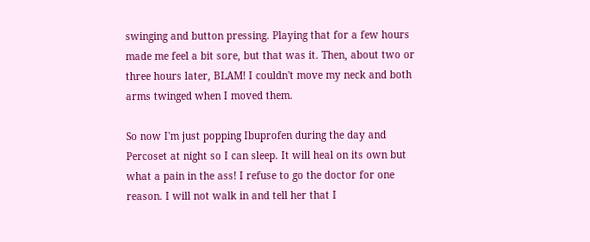swinging and button pressing. Playing that for a few hours made me feel a bit sore, but that was it. Then, about two or three hours later, BLAM! I couldn't move my neck and both arms twinged when I moved them.

So now I'm just popping Ibuprofen during the day and Percoset at night so I can sleep. It will heal on its own but what a pain in the ass! I refuse to go the doctor for one reason. I will not walk in and tell her that I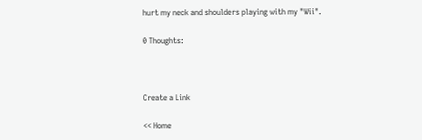hurt my neck and shoulders playing with my "Wii".

0 Thoughts:



Create a Link

<< Home